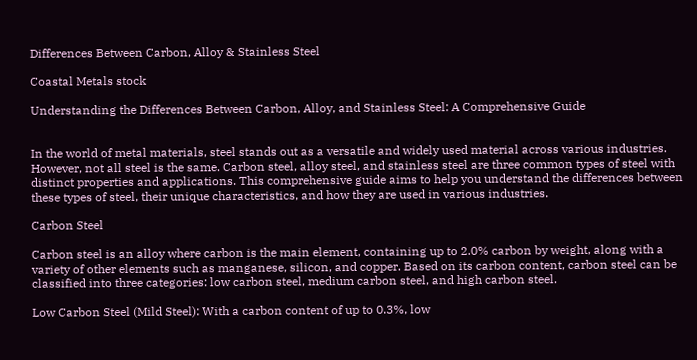Differences Between Carbon, Alloy & Stainless Steel

Coastal Metals stock

Understanding the Differences Between Carbon, Alloy, and Stainless Steel: A Comprehensive Guide


In the world of metal materials, steel stands out as a versatile and widely used material across various industries. However, not all steel is the same. Carbon steel, alloy steel, and stainless steel are three common types of steel with distinct properties and applications. This comprehensive guide aims to help you understand the differences between these types of steel, their unique characteristics, and how they are used in various industries.

Carbon Steel

Carbon steel is an alloy where carbon is the main element, containing up to 2.0% carbon by weight, along with a variety of other elements such as manganese, silicon, and copper. Based on its carbon content, carbon steel can be classified into three categories: low carbon steel, medium carbon steel, and high carbon steel.

Low Carbon Steel (Mild Steel): With a carbon content of up to 0.3%, low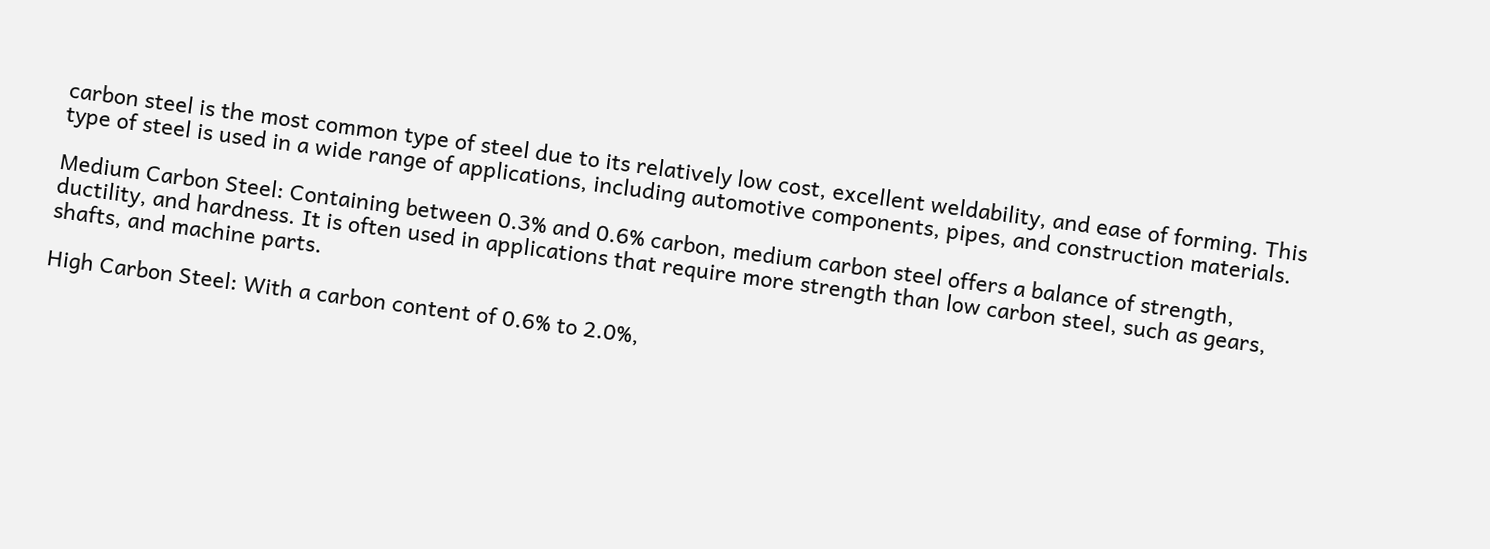carbon steel is the most common type of steel due to its relatively low cost, excellent weldability, and ease of forming. This type of steel is used in a wide range of applications, including automotive components, pipes, and construction materials.

Medium Carbon Steel: Containing between 0.3% and 0.6% carbon, medium carbon steel offers a balance of strength, ductility, and hardness. It is often used in applications that require more strength than low carbon steel, such as gears, shafts, and machine parts.

High Carbon Steel: With a carbon content of 0.6% to 2.0%,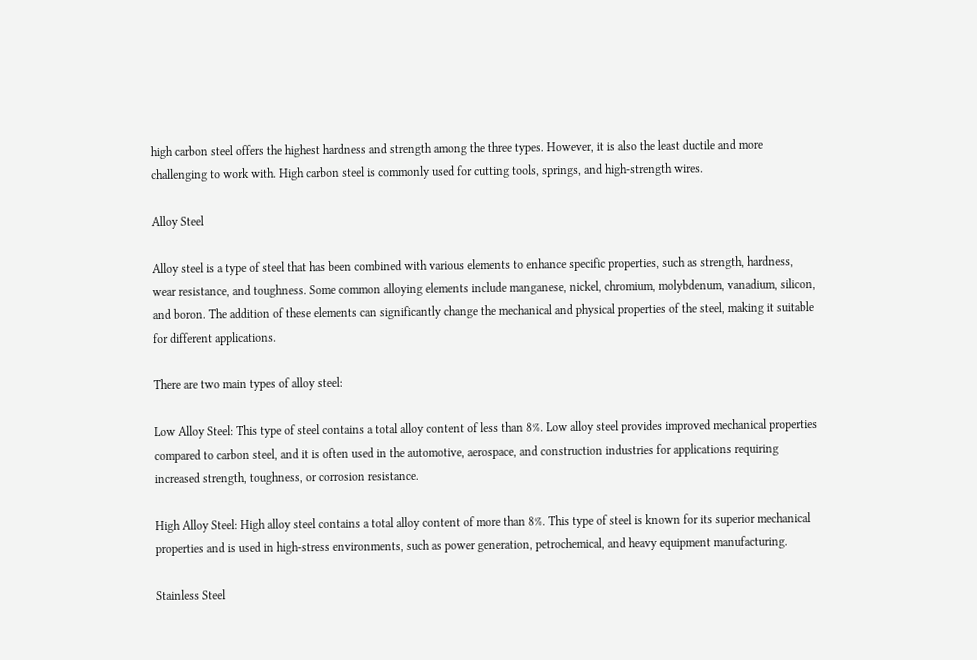high carbon steel offers the highest hardness and strength among the three types. However, it is also the least ductile and more challenging to work with. High carbon steel is commonly used for cutting tools, springs, and high-strength wires.

Alloy Steel

Alloy steel is a type of steel that has been combined with various elements to enhance specific properties, such as strength, hardness, wear resistance, and toughness. Some common alloying elements include manganese, nickel, chromium, molybdenum, vanadium, silicon, and boron. The addition of these elements can significantly change the mechanical and physical properties of the steel, making it suitable for different applications.

There are two main types of alloy steel:

Low Alloy Steel: This type of steel contains a total alloy content of less than 8%. Low alloy steel provides improved mechanical properties compared to carbon steel, and it is often used in the automotive, aerospace, and construction industries for applications requiring increased strength, toughness, or corrosion resistance.

High Alloy Steel: High alloy steel contains a total alloy content of more than 8%. This type of steel is known for its superior mechanical properties and is used in high-stress environments, such as power generation, petrochemical, and heavy equipment manufacturing.

Stainless Steel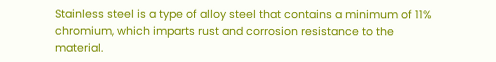Stainless steel is a type of alloy steel that contains a minimum of 11% chromium, which imparts rust and corrosion resistance to the material.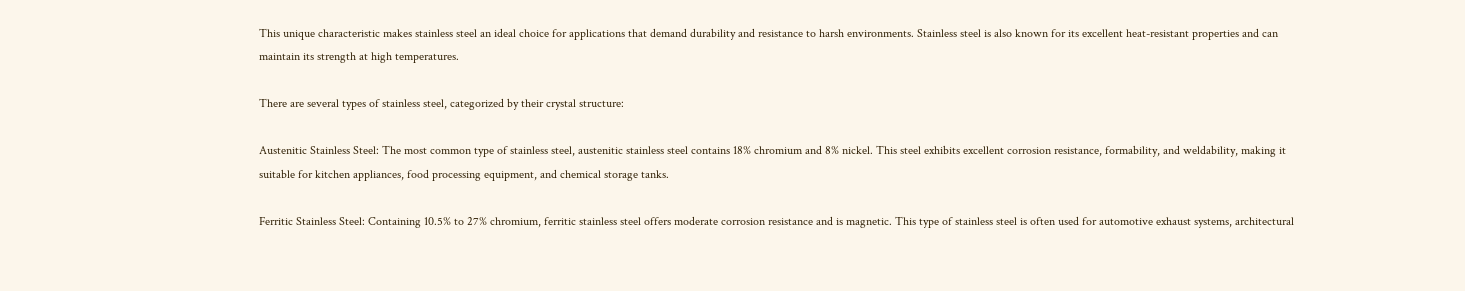This unique characteristic makes stainless steel an ideal choice for applications that demand durability and resistance to harsh environments. Stainless steel is also known for its excellent heat-resistant properties and can maintain its strength at high temperatures.

There are several types of stainless steel, categorized by their crystal structure:

Austenitic Stainless Steel: The most common type of stainless steel, austenitic stainless steel contains 18% chromium and 8% nickel. This steel exhibits excellent corrosion resistance, formability, and weldability, making it suitable for kitchen appliances, food processing equipment, and chemical storage tanks.

Ferritic Stainless Steel: Containing 10.5% to 27% chromium, ferritic stainless steel offers moderate corrosion resistance and is magnetic. This type of stainless steel is often used for automotive exhaust systems, architectural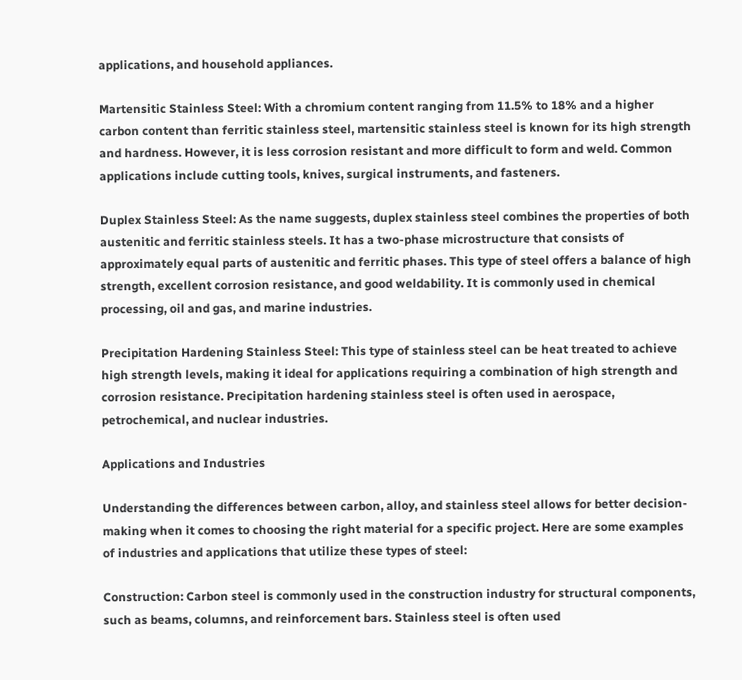applications, and household appliances.

Martensitic Stainless Steel: With a chromium content ranging from 11.5% to 18% and a higher carbon content than ferritic stainless steel, martensitic stainless steel is known for its high strength and hardness. However, it is less corrosion resistant and more difficult to form and weld. Common applications include cutting tools, knives, surgical instruments, and fasteners.

Duplex Stainless Steel: As the name suggests, duplex stainless steel combines the properties of both austenitic and ferritic stainless steels. It has a two-phase microstructure that consists of approximately equal parts of austenitic and ferritic phases. This type of steel offers a balance of high strength, excellent corrosion resistance, and good weldability. It is commonly used in chemical processing, oil and gas, and marine industries.

Precipitation Hardening Stainless Steel: This type of stainless steel can be heat treated to achieve high strength levels, making it ideal for applications requiring a combination of high strength and corrosion resistance. Precipitation hardening stainless steel is often used in aerospace, petrochemical, and nuclear industries.

Applications and Industries

Understanding the differences between carbon, alloy, and stainless steel allows for better decision-making when it comes to choosing the right material for a specific project. Here are some examples of industries and applications that utilize these types of steel:

Construction: Carbon steel is commonly used in the construction industry for structural components, such as beams, columns, and reinforcement bars. Stainless steel is often used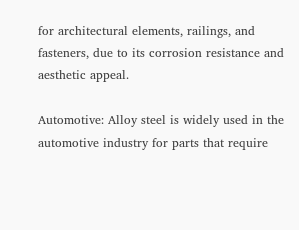for architectural elements, railings, and fasteners, due to its corrosion resistance and aesthetic appeal.

Automotive: Alloy steel is widely used in the automotive industry for parts that require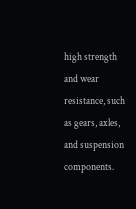high strength and wear resistance, such as gears, axles, and suspension components.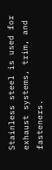Stainless steel is used for exhaust systems, trim, and fasteners.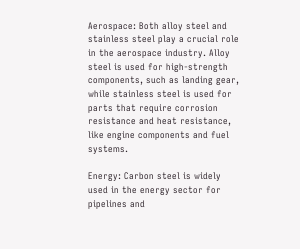Aerospace: Both alloy steel and stainless steel play a crucial role in the aerospace industry. Alloy steel is used for high-strength components, such as landing gear, while stainless steel is used for parts that require corrosion resistance and heat resistance, like engine components and fuel systems.

Energy: Carbon steel is widely used in the energy sector for pipelines and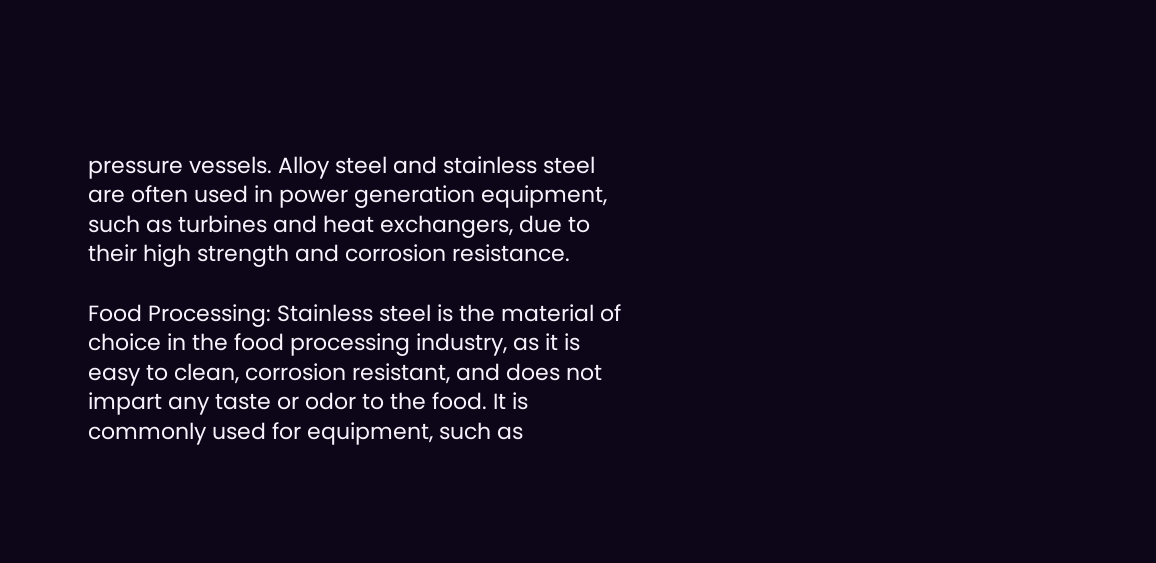pressure vessels. Alloy steel and stainless steel are often used in power generation equipment, such as turbines and heat exchangers, due to their high strength and corrosion resistance.

Food Processing: Stainless steel is the material of choice in the food processing industry, as it is easy to clean, corrosion resistant, and does not impart any taste or odor to the food. It is commonly used for equipment, such as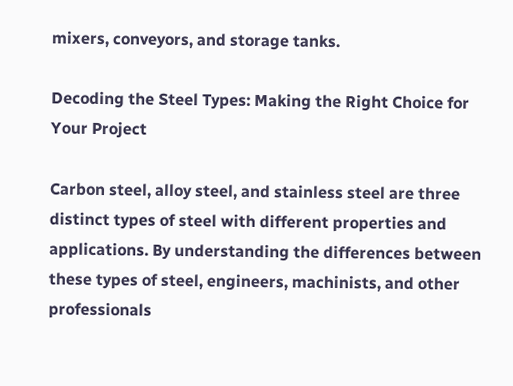mixers, conveyors, and storage tanks.

Decoding the Steel Types: Making the Right Choice for Your Project

Carbon steel, alloy steel, and stainless steel are three distinct types of steel with different properties and applications. By understanding the differences between these types of steel, engineers, machinists, and other professionals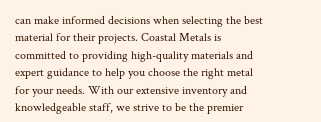can make informed decisions when selecting the best material for their projects. Coastal Metals is committed to providing high-quality materials and expert guidance to help you choose the right metal for your needs. With our extensive inventory and knowledgeable staff, we strive to be the premier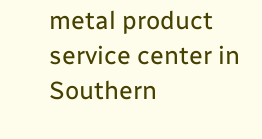metal product service center in Southern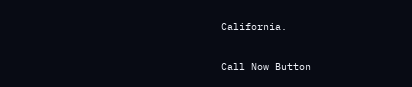California.

Call Now Button